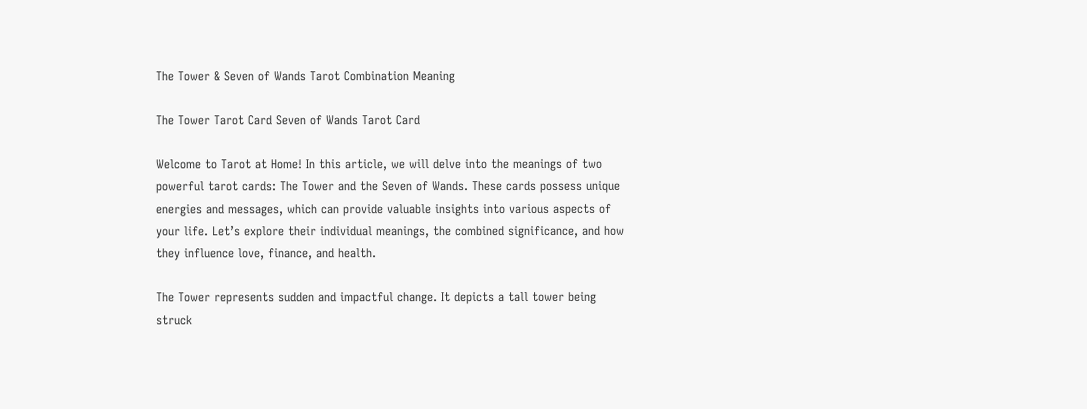The Tower & Seven of Wands Tarot Combination Meaning

The Tower Tarot Card Seven of Wands Tarot Card

Welcome to Tarot at Home! In this article, we will delve into the meanings of two powerful tarot cards: The Tower and the Seven of Wands. These cards possess unique energies and messages, which can provide valuable insights into various aspects of your life. Let’s explore their individual meanings, the combined significance, and how they influence love, finance, and health.

The Tower represents sudden and impactful change. It depicts a tall tower being struck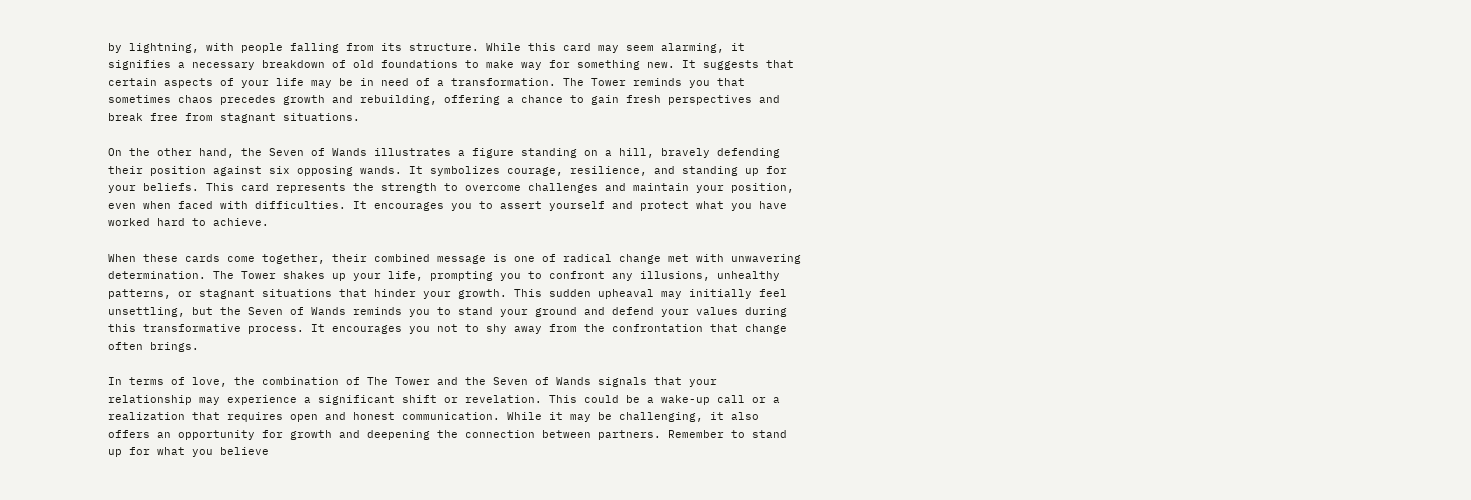by lightning, with people falling from its structure. While this card may seem alarming, it signifies a necessary breakdown of old foundations to make way for something new. It suggests that certain aspects of your life may be in need of a transformation. The Tower reminds you that sometimes chaos precedes growth and rebuilding, offering a chance to gain fresh perspectives and break free from stagnant situations.

On the other hand, the Seven of Wands illustrates a figure standing on a hill, bravely defending their position against six opposing wands. It symbolizes courage, resilience, and standing up for your beliefs. This card represents the strength to overcome challenges and maintain your position, even when faced with difficulties. It encourages you to assert yourself and protect what you have worked hard to achieve.

When these cards come together, their combined message is one of radical change met with unwavering determination. The Tower shakes up your life, prompting you to confront any illusions, unhealthy patterns, or stagnant situations that hinder your growth. This sudden upheaval may initially feel unsettling, but the Seven of Wands reminds you to stand your ground and defend your values during this transformative process. It encourages you not to shy away from the confrontation that change often brings.

In terms of love, the combination of The Tower and the Seven of Wands signals that your relationship may experience a significant shift or revelation. This could be a wake-up call or a realization that requires open and honest communication. While it may be challenging, it also offers an opportunity for growth and deepening the connection between partners. Remember to stand up for what you believe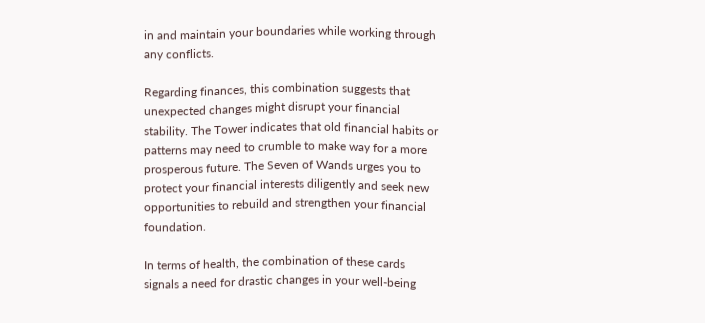in and maintain your boundaries while working through any conflicts.

Regarding finances, this combination suggests that unexpected changes might disrupt your financial stability. The Tower indicates that old financial habits or patterns may need to crumble to make way for a more prosperous future. The Seven of Wands urges you to protect your financial interests diligently and seek new opportunities to rebuild and strengthen your financial foundation.

In terms of health, the combination of these cards signals a need for drastic changes in your well-being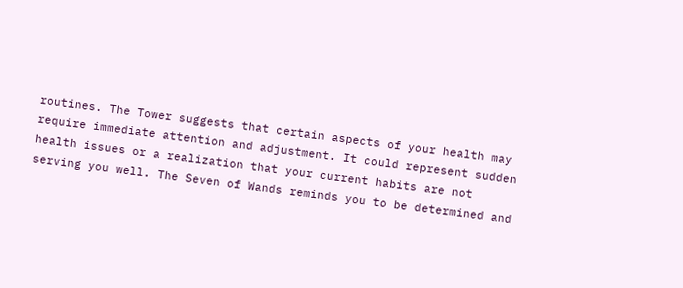routines. The Tower suggests that certain aspects of your health may require immediate attention and adjustment. It could represent sudden health issues or a realization that your current habits are not serving you well. The Seven of Wands reminds you to be determined and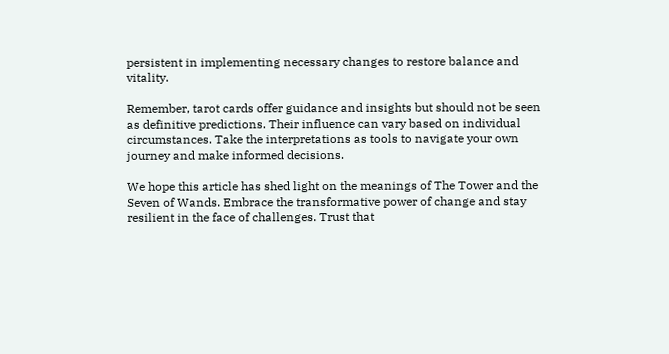persistent in implementing necessary changes to restore balance and vitality.

Remember, tarot cards offer guidance and insights but should not be seen as definitive predictions. Their influence can vary based on individual circumstances. Take the interpretations as tools to navigate your own journey and make informed decisions.

We hope this article has shed light on the meanings of The Tower and the Seven of Wands. Embrace the transformative power of change and stay resilient in the face of challenges. Trust that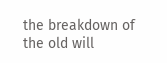the breakdown of the old will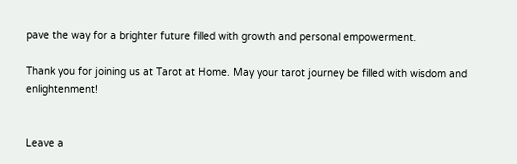pave the way for a brighter future filled with growth and personal empowerment.

Thank you for joining us at Tarot at Home. May your tarot journey be filled with wisdom and enlightenment!


Leave a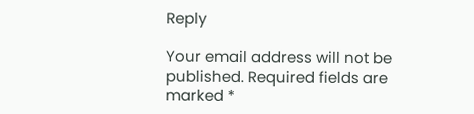Reply

Your email address will not be published. Required fields are marked *